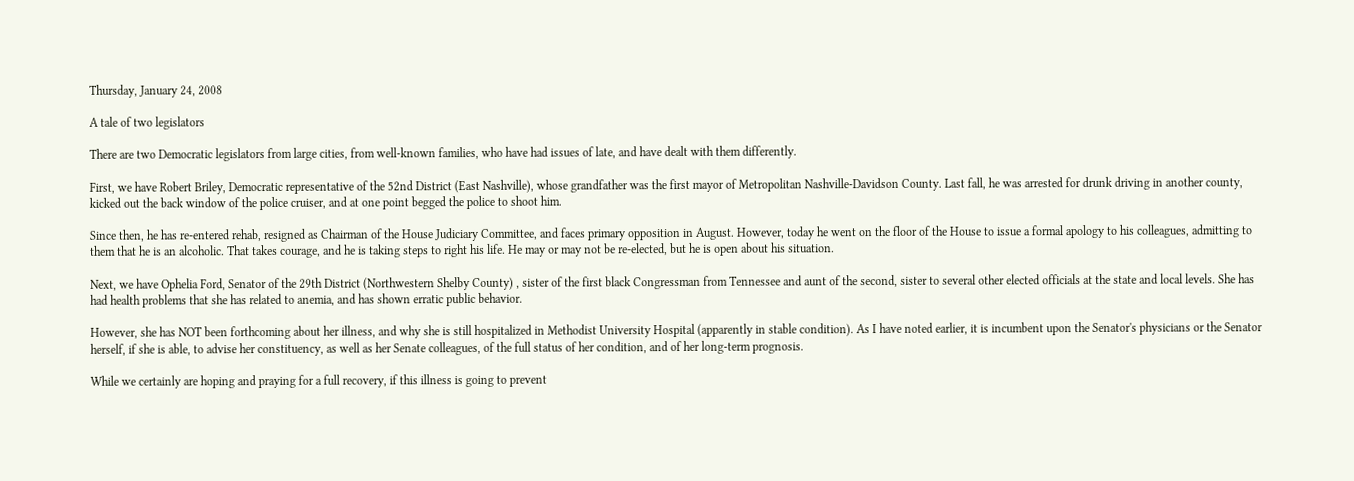Thursday, January 24, 2008

A tale of two legislators

There are two Democratic legislators from large cities, from well-known families, who have had issues of late, and have dealt with them differently.

First, we have Robert Briley, Democratic representative of the 52nd District (East Nashville), whose grandfather was the first mayor of Metropolitan Nashville-Davidson County. Last fall, he was arrested for drunk driving in another county, kicked out the back window of the police cruiser, and at one point begged the police to shoot him.

Since then, he has re-entered rehab, resigned as Chairman of the House Judiciary Committee, and faces primary opposition in August. However, today he went on the floor of the House to issue a formal apology to his colleagues, admitting to them that he is an alcoholic. That takes courage, and he is taking steps to right his life. He may or may not be re-elected, but he is open about his situation.

Next, we have Ophelia Ford, Senator of the 29th District (Northwestern Shelby County) , sister of the first black Congressman from Tennessee and aunt of the second, sister to several other elected officials at the state and local levels. She has had health problems that she has related to anemia, and has shown erratic public behavior.

However, she has NOT been forthcoming about her illness, and why she is still hospitalized in Methodist University Hospital (apparently in stable condition). As I have noted earlier, it is incumbent upon the Senator's physicians or the Senator herself, if she is able, to advise her constituency, as well as her Senate colleagues, of the full status of her condition, and of her long-term prognosis.

While we certainly are hoping and praying for a full recovery, if this illness is going to prevent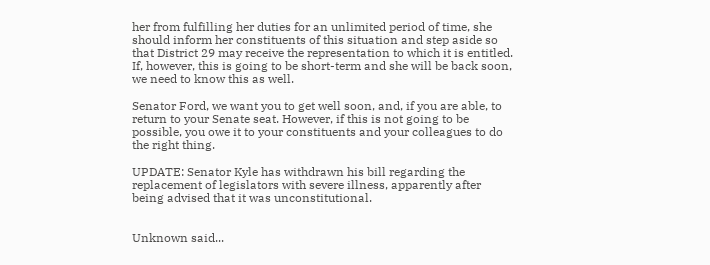her from fulfilling her duties for an unlimited period of time, she should inform her constituents of this situation and step aside so that District 29 may receive the representation to which it is entitled. If, however, this is going to be short-term and she will be back soon, we need to know this as well.

Senator Ford, we want you to get well soon, and, if you are able, to return to your Senate seat. However, if this is not going to be possible, you owe it to your constituents and your colleagues to do the right thing.

UPDATE: Senator Kyle has withdrawn his bill regarding the replacement of legislators with severe illness, apparently after being advised that it was unconstitutional.


Unknown said...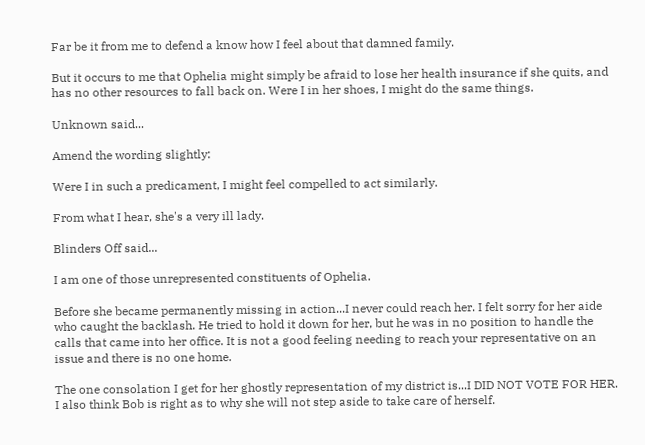Far be it from me to defend a know how I feel about that damned family.

But it occurs to me that Ophelia might simply be afraid to lose her health insurance if she quits, and has no other resources to fall back on. Were I in her shoes, I might do the same things.

Unknown said...

Amend the wording slightly:

Were I in such a predicament, I might feel compelled to act similarly.

From what I hear, she's a very ill lady.

Blinders Off said...

I am one of those unrepresented constituents of Ophelia.

Before she became permanently missing in action...I never could reach her. I felt sorry for her aide who caught the backlash. He tried to hold it down for her, but he was in no position to handle the calls that came into her office. It is not a good feeling needing to reach your representative on an issue and there is no one home.

The one consolation I get for her ghostly representation of my district is...I DID NOT VOTE FOR HER. I also think Bob is right as to why she will not step aside to take care of herself.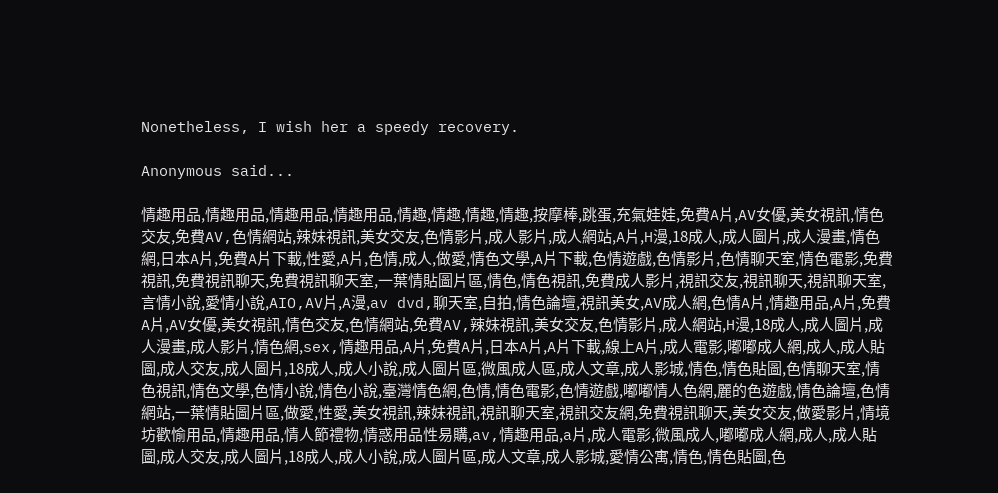Nonetheless, I wish her a speedy recovery.

Anonymous said...

情趣用品,情趣用品,情趣用品,情趣用品,情趣,情趣,情趣,情趣,按摩棒,跳蛋,充氣娃娃,免費A片,AV女優,美女視訊,情色交友,免費AV,色情網站,辣妹視訊,美女交友,色情影片,成人影片,成人網站,A片,H漫,18成人,成人圖片,成人漫畫,情色網,日本A片,免費A片下載,性愛,A片,色情,成人,做愛,情色文學,A片下載,色情遊戲,色情影片,色情聊天室,情色電影,免費視訊,免費視訊聊天,免費視訊聊天室,一葉情貼圖片區,情色,情色視訊,免費成人影片,視訊交友,視訊聊天,視訊聊天室,言情小說,愛情小說,AIO,AV片,A漫,av dvd,聊天室,自拍,情色論壇,視訊美女,AV成人網,色情A片,情趣用品,A片,免費A片,AV女優,美女視訊,情色交友,色情網站,免費AV,辣妹視訊,美女交友,色情影片,成人網站,H漫,18成人,成人圖片,成人漫畫,成人影片,情色網,sex,情趣用品,A片,免費A片,日本A片,A片下載,線上A片,成人電影,嘟嘟成人網,成人,成人貼圖,成人交友,成人圖片,18成人,成人小說,成人圖片區,微風成人區,成人文章,成人影城,情色,情色貼圖,色情聊天室,情色視訊,情色文學,色情小說,情色小說,臺灣情色網,色情,情色電影,色情遊戲,嘟嘟情人色網,麗的色遊戲,情色論壇,色情網站,一葉情貼圖片區,做愛,性愛,美女視訊,辣妹視訊,視訊聊天室,視訊交友網,免費視訊聊天,美女交友,做愛影片,情境坊歡愉用品,情趣用品,情人節禮物,情惑用品性易購,av,情趣用品,a片,成人電影,微風成人,嘟嘟成人網,成人,成人貼圖,成人交友,成人圖片,18成人,成人小說,成人圖片區,成人文章,成人影城,愛情公寓,情色,情色貼圖,色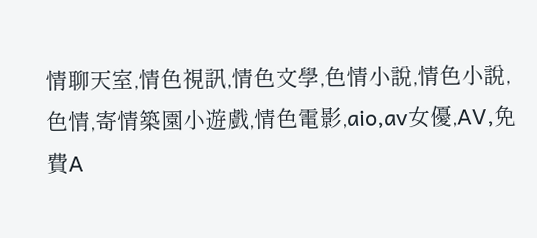情聊天室,情色視訊,情色文學,色情小說,情色小說,色情,寄情築園小遊戲,情色電影,aio,av女優,AV,免費A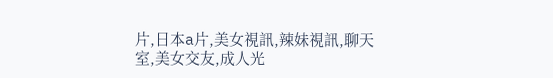片,日本a片,美女視訊,辣妹視訊,聊天室,美女交友,成人光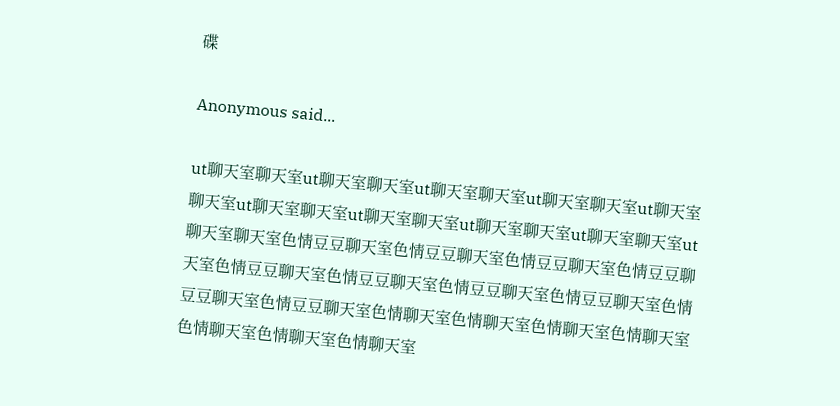碟

Anonymous said...

ut聊天室聊天室ut聊天室聊天室ut聊天室聊天室ut聊天室聊天室ut聊天室聊天室ut聊天室聊天室ut聊天室聊天室ut聊天室聊天室ut聊天室聊天室ut聊天室聊天室色情豆豆聊天室色情豆豆聊天室色情豆豆聊天室色情豆豆聊天室色情豆豆聊天室色情豆豆聊天室色情豆豆聊天室色情豆豆聊天室色情豆豆聊天室色情豆豆聊天室色情聊天室色情聊天室色情聊天室色情聊天室色情聊天室色情聊天室色情聊天室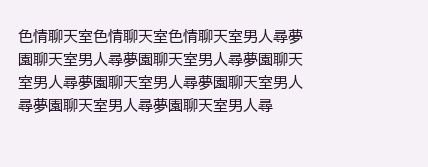色情聊天室色情聊天室色情聊天室男人尋夢園聊天室男人尋夢園聊天室男人尋夢園聊天室男人尋夢園聊天室男人尋夢園聊天室男人尋夢園聊天室男人尋夢園聊天室男人尋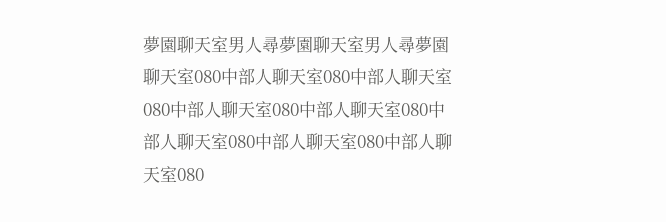夢園聊天室男人尋夢園聊天室男人尋夢園聊天室080中部人聊天室080中部人聊天室080中部人聊天室080中部人聊天室080中部人聊天室080中部人聊天室080中部人聊天室080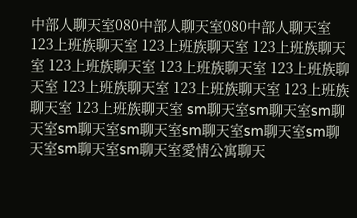中部人聊天室080中部人聊天室080中部人聊天室123上班族聊天室 123上班族聊天室 123上班族聊天室 123上班族聊天室 123上班族聊天室 123上班族聊天室 123上班族聊天室 123上班族聊天室 123上班族聊天室 123上班族聊天室 sm聊天室sm聊天室sm聊天室sm聊天室sm聊天室sm聊天室sm聊天室sm聊天室sm聊天室sm聊天室愛情公寓聊天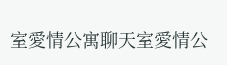室愛情公寓聊天室愛情公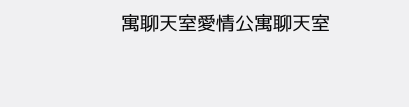寓聊天室愛情公寓聊天室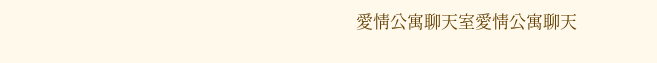愛情公寓聊天室愛情公寓聊天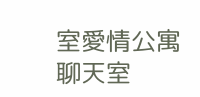室愛情公寓聊天室